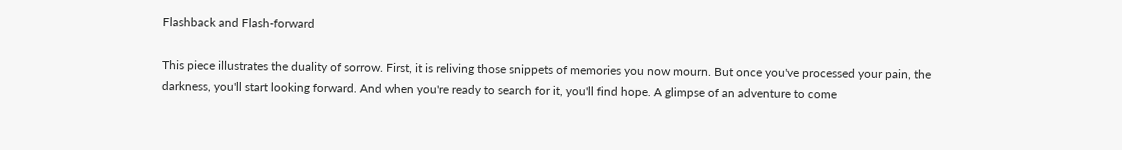Flashback and Flash-forward

This piece illustrates the duality of sorrow. First, it is reliving those snippets of memories you now mourn. But once you've processed your pain, the darkness, you'll start looking forward. And when you're ready to search for it, you'll find hope. A glimpse of an adventure to come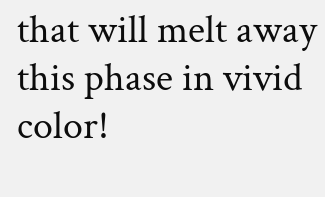that will melt away this phase in vivid color!